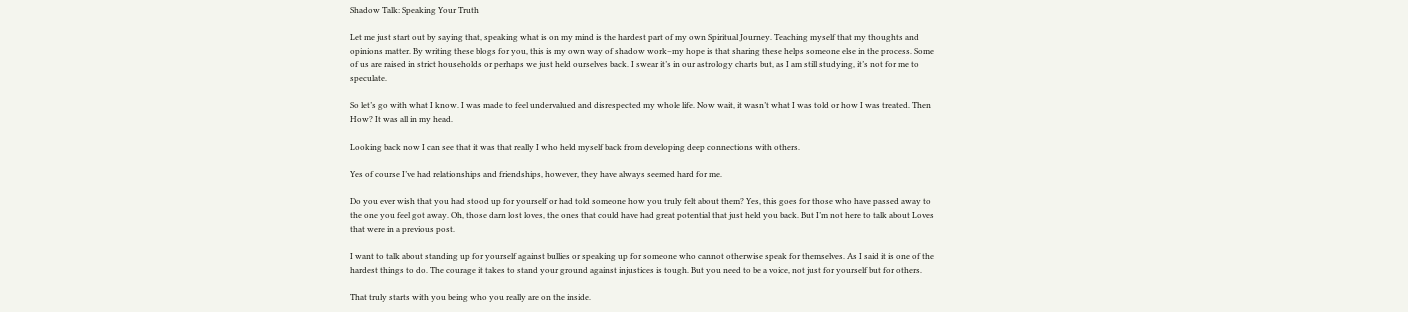Shadow Talk: Speaking Your Truth

Let me just start out by saying that, speaking what is on my mind is the hardest part of my own Spiritual Journey. Teaching myself that my thoughts and opinions matter. By writing these blogs for you, this is my own way of shadow work–my hope is that sharing these helps someone else in the process. Some of us are raised in strict households or perhaps we just held ourselves back. I swear it’s in our astrology charts but, as I am still studying, it’s not for me to speculate.

So let’s go with what I know. I was made to feel undervalued and disrespected my whole life. Now wait, it wasn’t what I was told or how I was treated. Then How? It was all in my head.

Looking back now I can see that it was that really I who held myself back from developing deep connections with others.

Yes of course I’ve had relationships and friendships, however, they have always seemed hard for me.

Do you ever wish that you had stood up for yourself or had told someone how you truly felt about them? Yes, this goes for those who have passed away to the one you feel got away. Oh, those darn lost loves, the ones that could have had great potential that just held you back. But I’m not here to talk about Loves that were in a previous post.

I want to talk about standing up for yourself against bullies or speaking up for someone who cannot otherwise speak for themselves. As I said it is one of the hardest things to do. The courage it takes to stand your ground against injustices is tough. But you need to be a voice, not just for yourself but for others.

That truly starts with you being who you really are on the inside.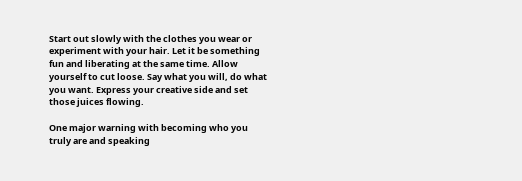Start out slowly with the clothes you wear or experiment with your hair. Let it be something fun and liberating at the same time. Allow yourself to cut loose. Say what you will, do what you want. Express your creative side and set those juices flowing.

One major warning with becoming who you truly are and speaking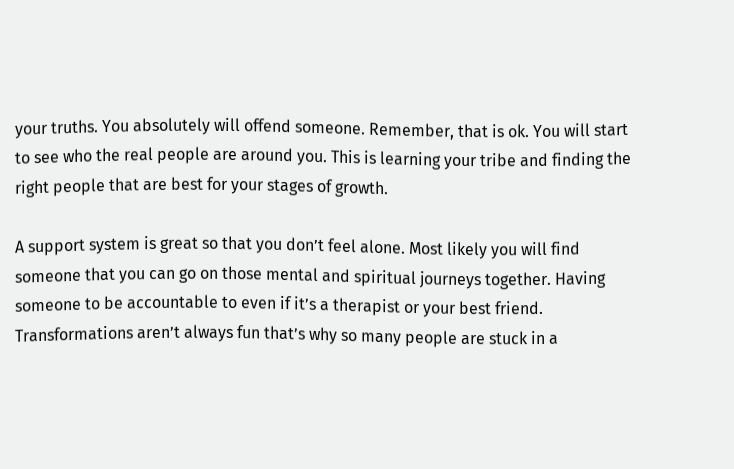your truths. You absolutely will offend someone. Remember, that is ok. You will start to see who the real people are around you. This is learning your tribe and finding the right people that are best for your stages of growth.

A support system is great so that you don’t feel alone. Most likely you will find someone that you can go on those mental and spiritual journeys together. Having someone to be accountable to even if it’s a therapist or your best friend. Transformations aren’t always fun that’s why so many people are stuck in a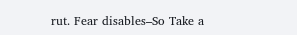rut. Fear disables–So Take a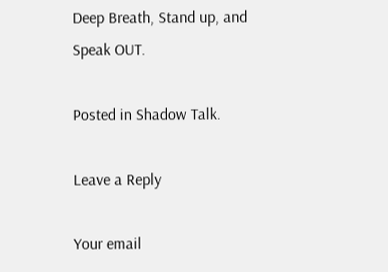Deep Breath, Stand up, and Speak OUT.

Posted in Shadow Talk.

Leave a Reply

Your email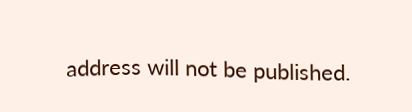address will not be published.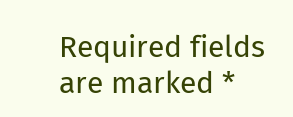Required fields are marked *